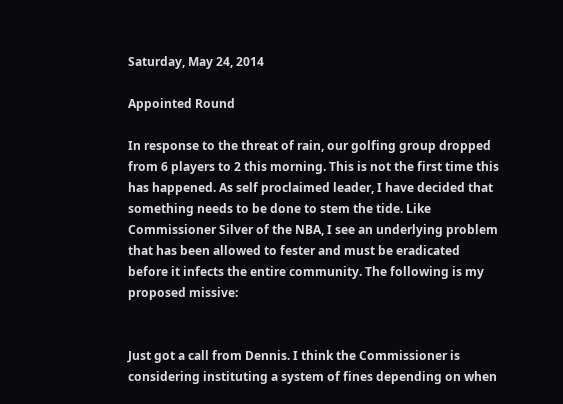Saturday, May 24, 2014

Appointed Round

In response to the threat of rain, our golfing group dropped from 6 players to 2 this morning. This is not the first time this has happened. As self proclaimed leader, I have decided that something needs to be done to stem the tide. Like Commissioner Silver of the NBA, I see an underlying problem that has been allowed to fester and must be eradicated before it infects the entire community. The following is my proposed missive:


Just got a call from Dennis. I think the Commissioner is considering instituting a system of fines depending on when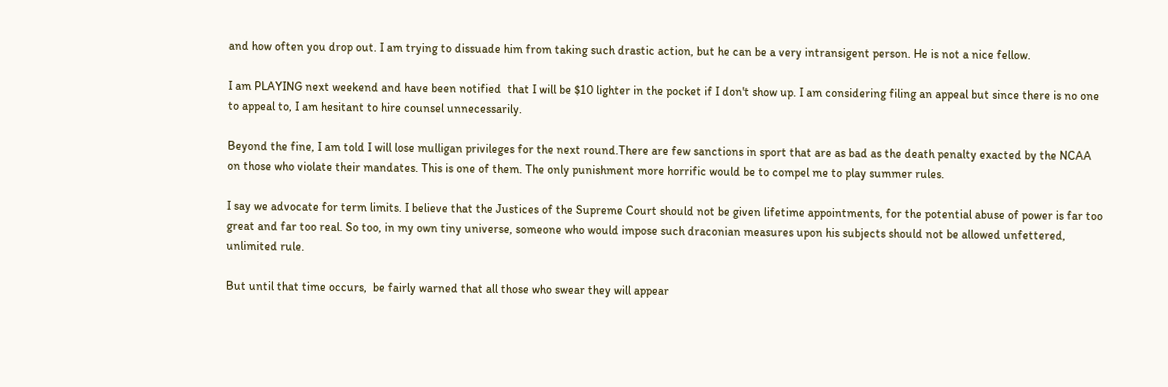and how often you drop out. I am trying to dissuade him from taking such drastic action, but he can be a very intransigent person. He is not a nice fellow.

I am PLAYING next weekend and have been notified  that I will be $10 lighter in the pocket if I don't show up. I am considering filing an appeal but since there is no one to appeal to, I am hesitant to hire counsel unnecessarily.

Beyond the fine, I am told I will lose mulligan privileges for the next round.There are few sanctions in sport that are as bad as the death penalty exacted by the NCAA on those who violate their mandates. This is one of them. The only punishment more horrific would be to compel me to play summer rules.

I say we advocate for term limits. I believe that the Justices of the Supreme Court should not be given lifetime appointments, for the potential abuse of power is far too great and far too real. So too, in my own tiny universe, someone who would impose such draconian measures upon his subjects should not be allowed unfettered, unlimited rule.

But until that time occurs,  be fairly warned that all those who swear they will appear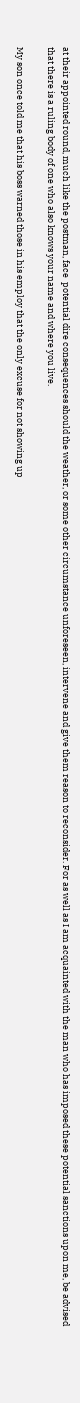at their appointed round, much like the postman, face  potential dire consequences should the weather, or some other circumstance unforeseen, intervene and give them reason to reconsider. For as well as I am acquainted with the man who has imposed these potential sanctions upon me, be advised that there is a ruling body of one who also knows your name and where you live.

My son once told me that his boss warned those in his employ that the only excuse for not showing up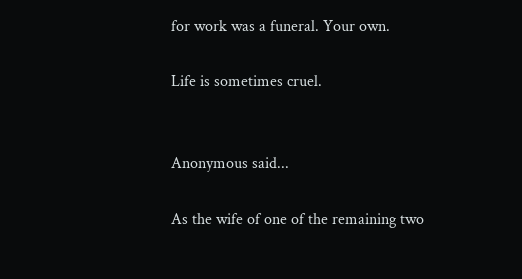for work was a funeral. Your own.

Life is sometimes cruel.


Anonymous said...

As the wife of one of the remaining two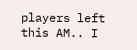players left this AM.. I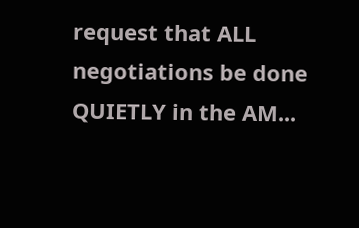request that ALL negotiations be done QUIETLY in the AM...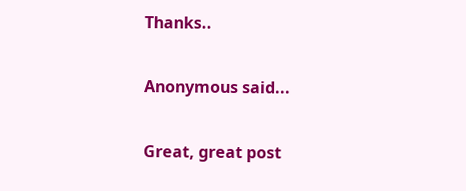Thanks..

Anonymous said...

Great, great post